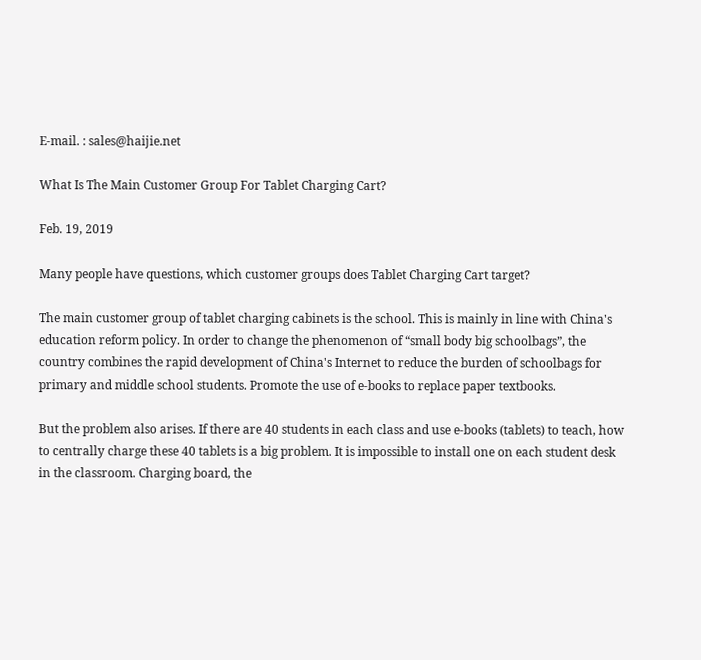E-mail. : sales@haijie.net

What Is The Main Customer Group For Tablet Charging Cart?

Feb. 19, 2019

Many people have questions, which customer groups does Tablet Charging Cart target?

The main customer group of tablet charging cabinets is the school. This is mainly in line with China's education reform policy. In order to change the phenomenon of “small body big schoolbags”, the country combines the rapid development of China's Internet to reduce the burden of schoolbags for primary and middle school students. Promote the use of e-books to replace paper textbooks.

But the problem also arises. If there are 40 students in each class and use e-books (tablets) to teach, how to centrally charge these 40 tablets is a big problem. It is impossible to install one on each student desk in the classroom. Charging board, the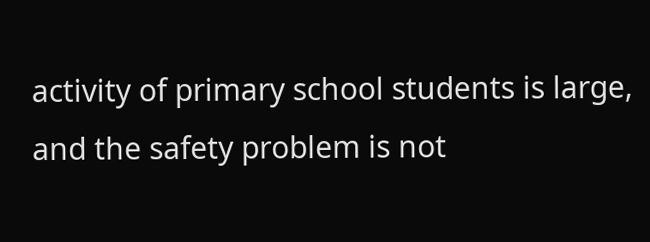activity of primary school students is large, and the safety problem is not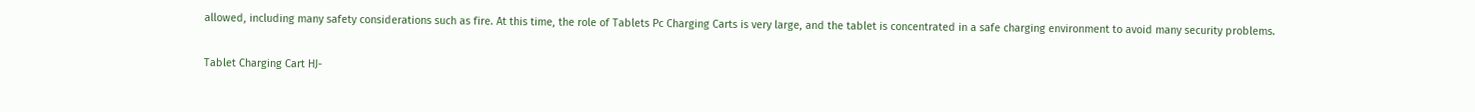allowed, including many safety considerations such as fire. At this time, the role of Tablets Pc Charging Carts is very large, and the tablet is concentrated in a safe charging environment to avoid many security problems.

Tablet Charging Cart HJ-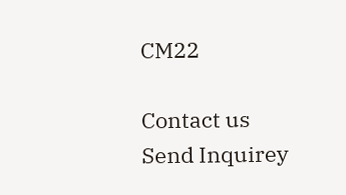CM22

Contact us
Send Inquirey